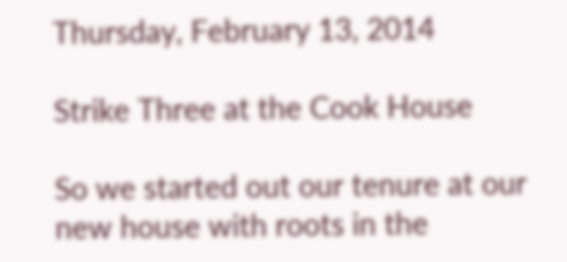Thursday, February 13, 2014

Strike Three at the Cook House

So we started out our tenure at our new house with roots in the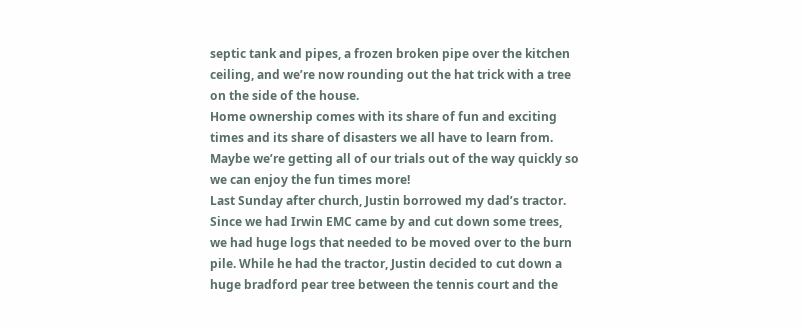septic tank and pipes, a frozen broken pipe over the kitchen ceiling, and we’re now rounding out the hat trick with a tree on the side of the house.
Home ownership comes with its share of fun and exciting times and its share of disasters we all have to learn from. Maybe we’re getting all of our trials out of the way quickly so we can enjoy the fun times more!
Last Sunday after church, Justin borrowed my dad’s tractor. Since we had Irwin EMC came by and cut down some trees, we had huge logs that needed to be moved over to the burn pile. While he had the tractor, Justin decided to cut down a huge bradford pear tree between the tennis court and the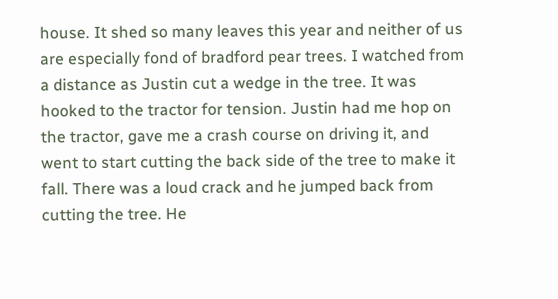house. It shed so many leaves this year and neither of us are especially fond of bradford pear trees. I watched from a distance as Justin cut a wedge in the tree. It was hooked to the tractor for tension. Justin had me hop on the tractor, gave me a crash course on driving it, and went to start cutting the back side of the tree to make it fall. There was a loud crack and he jumped back from cutting the tree. He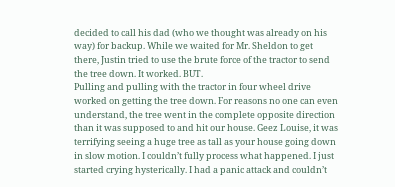decided to call his dad (who we thought was already on his way) for backup. While we waited for Mr. Sheldon to get there, Justin tried to use the brute force of the tractor to send the tree down. It worked. BUT.
Pulling and pulling with the tractor in four wheel drive worked on getting the tree down. For reasons no one can even understand, the tree went in the complete opposite direction than it was supposed to and hit our house. Geez Louise, it was terrifying seeing a huge tree as tall as your house going down in slow motion. I couldn’t fully process what happened. I just started crying hysterically. I had a panic attack and couldn’t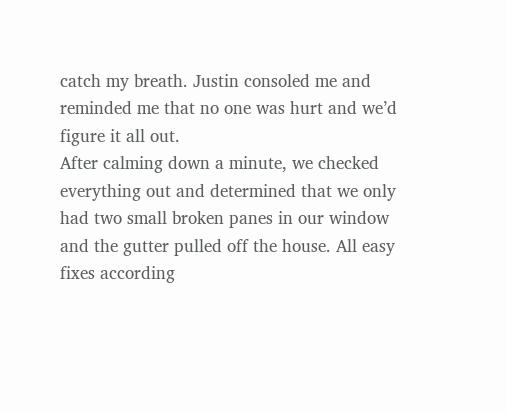catch my breath. Justin consoled me and reminded me that no one was hurt and we’d figure it all out.
After calming down a minute, we checked everything out and determined that we only had two small broken panes in our window and the gutter pulled off the house. All easy fixes according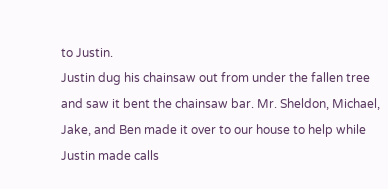to Justin.
Justin dug his chainsaw out from under the fallen tree and saw it bent the chainsaw bar. Mr. Sheldon, Michael, Jake, and Ben made it over to our house to help while Justin made calls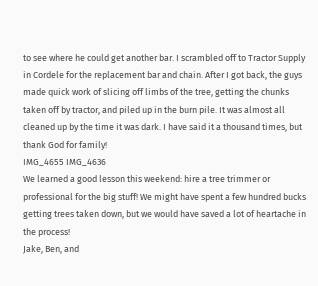to see where he could get another bar. I scrambled off to Tractor Supply in Cordele for the replacement bar and chain. After I got back, the guys made quick work of slicing off limbs of the tree, getting the chunks taken off by tractor, and piled up in the burn pile. It was almost all cleaned up by the time it was dark. I have said it a thousand times, but thank God for family!
IMG_4655 IMG_4636
We learned a good lesson this weekend: hire a tree trimmer or professional for the big stuff! We might have spent a few hundred bucks getting trees taken down, but we would have saved a lot of heartache in the process!
Jake, Ben, and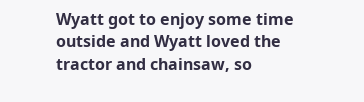Wyatt got to enjoy some time outside and Wyatt loved the tractor and chainsaw, so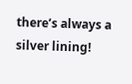there’s always a silver lining!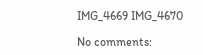IMG_4669 IMG_4670

No comments: